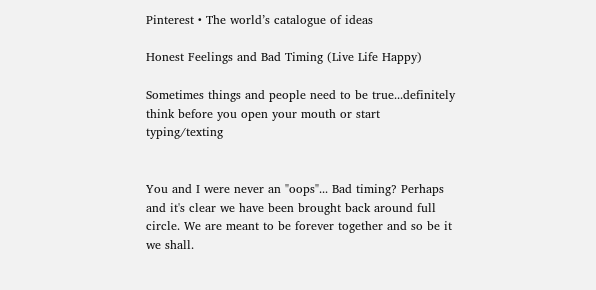Pinterest • The world’s catalogue of ideas

Honest Feelings and Bad Timing (Live Life Happy)

Sometimes things and people need to be true...definitely think before you open your mouth or start typing/texting


You and I were never an "oops"... Bad timing? Perhaps and it's clear we have been brought back around full circle. We are meant to be forever together and so be it we shall.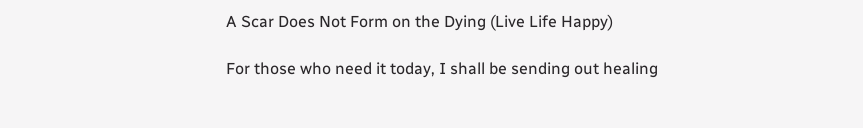A Scar Does Not Form on the Dying (Live Life Happy)

For those who need it today, I shall be sending out healing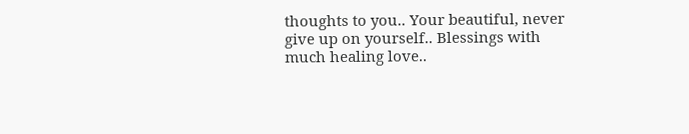thoughts to you.. Your beautiful, never give up on yourself.. Blessings with much healing love..